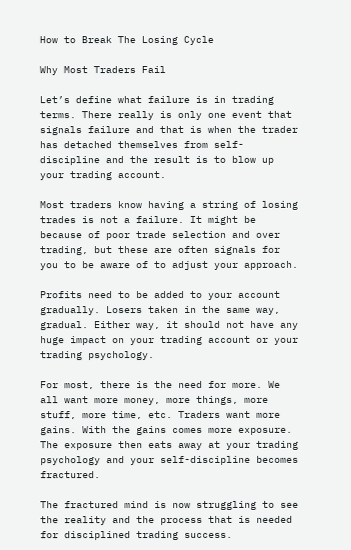How to Break The Losing Cycle

Why Most Traders Fail

Let’s define what failure is in trading terms. There really is only one event that signals failure and that is when the trader has detached themselves from self-discipline and the result is to blow up your trading account.

Most traders know having a string of losing trades is not a failure. It might be because of poor trade selection and over trading, but these are often signals for you to be aware of to adjust your approach.

Profits need to be added to your account gradually. Losers taken in the same way, gradual. Either way, it should not have any huge impact on your trading account or your trading psychology.

For most, there is the need for more. We all want more money, more things, more stuff, more time, etc. Traders want more gains. With the gains comes more exposure. The exposure then eats away at your trading psychology and your self-discipline becomes fractured.

The fractured mind is now struggling to see the reality and the process that is needed for disciplined trading success.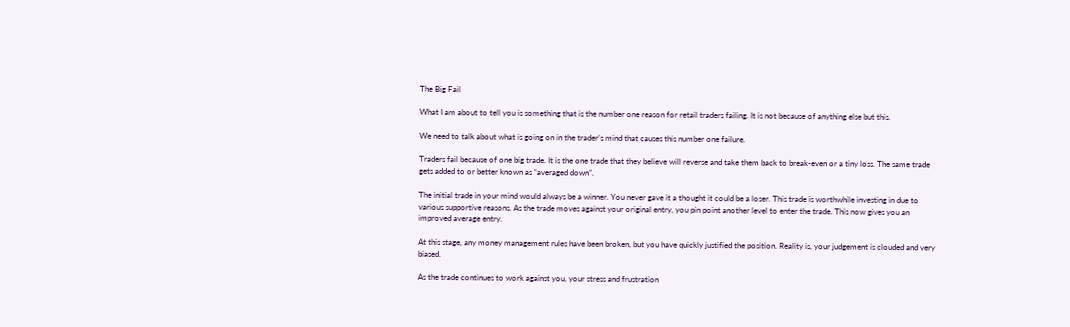The Big Fail

What I am about to tell you is something that is the number one reason for retail traders failing. It is not because of anything else but this.

We need to talk about what is going on in the trader’s mind that causes this number one failure.

Traders fail because of one big trade. It is the one trade that they believe will reverse and take them back to break-even or a tiny loss. The same trade gets added to or better known as “averaged down”.

The initial trade in your mind would always be a winner. You never gave it a thought it could be a loser. This trade is worthwhile investing in due to various supportive reasons. As the trade moves against your original entry, you pin point another level to enter the trade. This now gives you an improved average entry.

At this stage, any money management rules have been broken, but you have quickly justified the position. Reality is, your judgement is clouded and very biased.

As the trade continues to work against you, your stress and frustration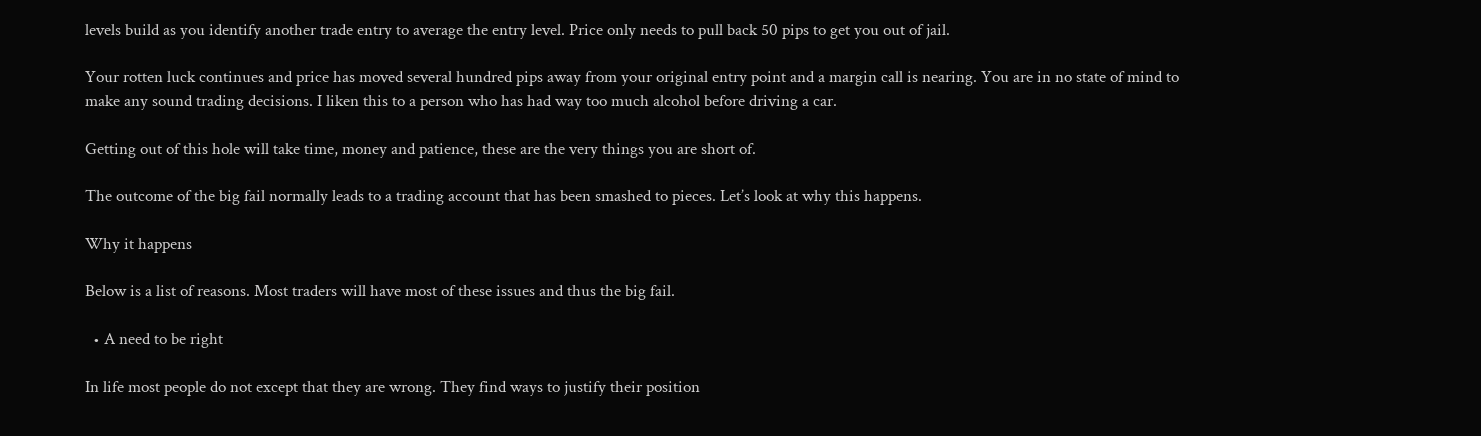levels build as you identify another trade entry to average the entry level. Price only needs to pull back 50 pips to get you out of jail.

Your rotten luck continues and price has moved several hundred pips away from your original entry point and a margin call is nearing. You are in no state of mind to make any sound trading decisions. I liken this to a person who has had way too much alcohol before driving a car.

Getting out of this hole will take time, money and patience, these are the very things you are short of.

The outcome of the big fail normally leads to a trading account that has been smashed to pieces. Let’s look at why this happens.

Why it happens

Below is a list of reasons. Most traders will have most of these issues and thus the big fail.

  • A need to be right

In life most people do not except that they are wrong. They find ways to justify their position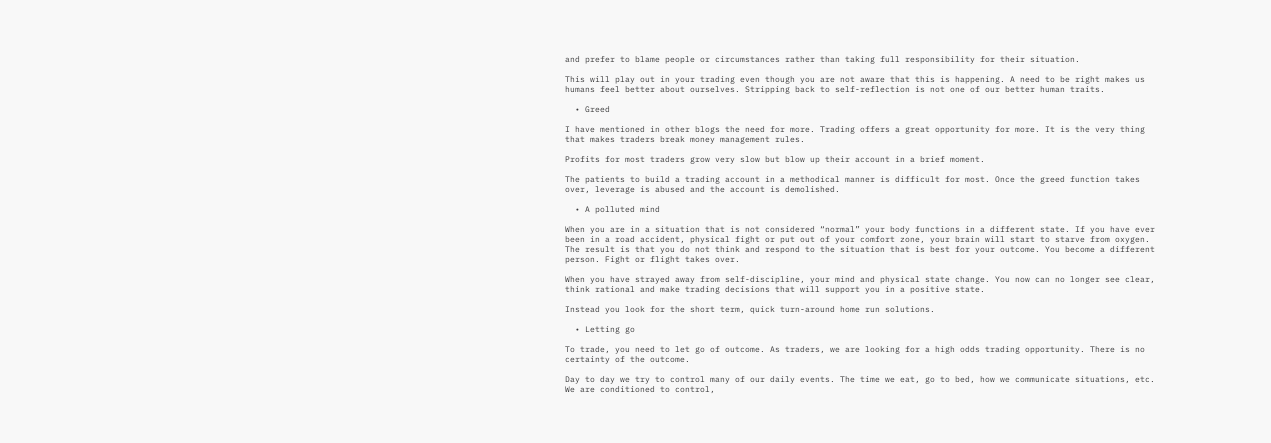and prefer to blame people or circumstances rather than taking full responsibility for their situation.

This will play out in your trading even though you are not aware that this is happening. A need to be right makes us humans feel better about ourselves. Stripping back to self-reflection is not one of our better human traits.

  • Greed

I have mentioned in other blogs the need for more. Trading offers a great opportunity for more. It is the very thing that makes traders break money management rules.

Profits for most traders grow very slow but blow up their account in a brief moment.

The patients to build a trading account in a methodical manner is difficult for most. Once the greed function takes over, leverage is abused and the account is demolished.

  • A polluted mind

When you are in a situation that is not considered “normal” your body functions in a different state. If you have ever been in a road accident, physical fight or put out of your comfort zone, your brain will start to starve from oxygen. The result is that you do not think and respond to the situation that is best for your outcome. You become a different person. Fight or flight takes over.

When you have strayed away from self-discipline, your mind and physical state change. You now can no longer see clear, think rational and make trading decisions that will support you in a positive state.

Instead you look for the short term, quick turn-around home run solutions.

  • Letting go

To trade, you need to let go of outcome. As traders, we are looking for a high odds trading opportunity. There is no certainty of the outcome.

Day to day we try to control many of our daily events. The time we eat, go to bed, how we communicate situations, etc. We are conditioned to control,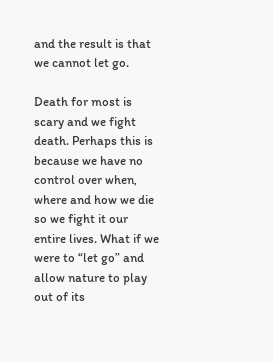and the result is that we cannot let go.

Death for most is scary and we fight death. Perhaps this is because we have no control over when, where and how we die so we fight it our entire lives. What if we were to “let go” and allow nature to play out of its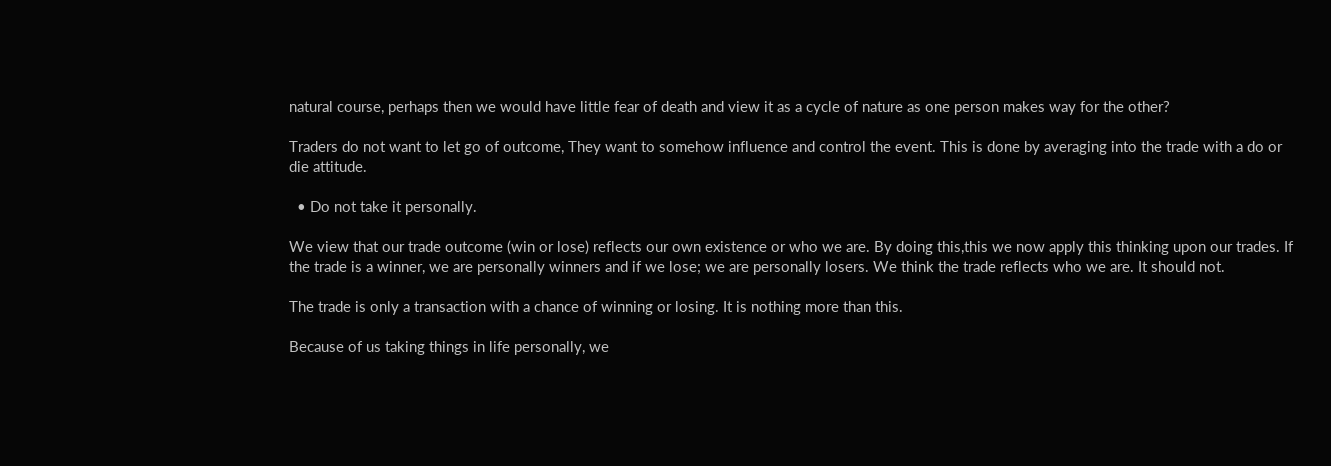natural course, perhaps then we would have little fear of death and view it as a cycle of nature as one person makes way for the other?

Traders do not want to let go of outcome, They want to somehow influence and control the event. This is done by averaging into the trade with a do or die attitude.

  • Do not take it personally.

We view that our trade outcome (win or lose) reflects our own existence or who we are. By doing this,this we now apply this thinking upon our trades. If the trade is a winner, we are personally winners and if we lose; we are personally losers. We think the trade reflects who we are. It should not.

The trade is only a transaction with a chance of winning or losing. It is nothing more than this.

Because of us taking things in life personally, we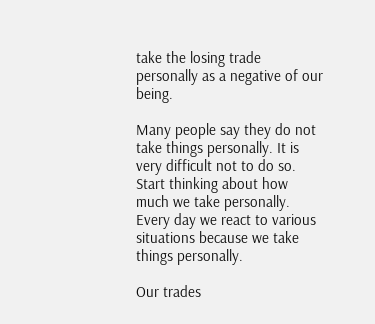take the losing trade personally as a negative of our being.

Many people say they do not take things personally. It is very difficult not to do so. Start thinking about how much we take personally. Every day we react to various situations because we take things personally.

Our trades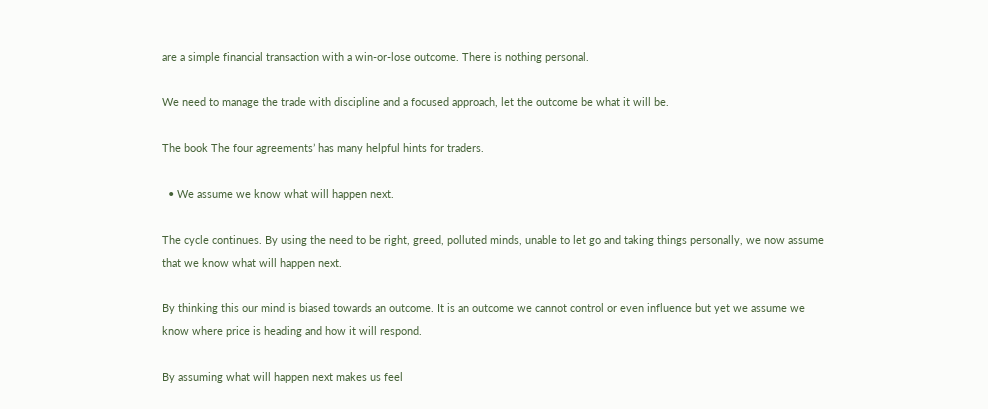are a simple financial transaction with a win-or-lose outcome. There is nothing personal.

We need to manage the trade with discipline and a focused approach, let the outcome be what it will be.

The book The four agreements’ has many helpful hints for traders.

  • We assume we know what will happen next.

The cycle continues. By using the need to be right, greed, polluted minds, unable to let go and taking things personally, we now assume that we know what will happen next.

By thinking this our mind is biased towards an outcome. It is an outcome we cannot control or even influence but yet we assume we know where price is heading and how it will respond.

By assuming what will happen next makes us feel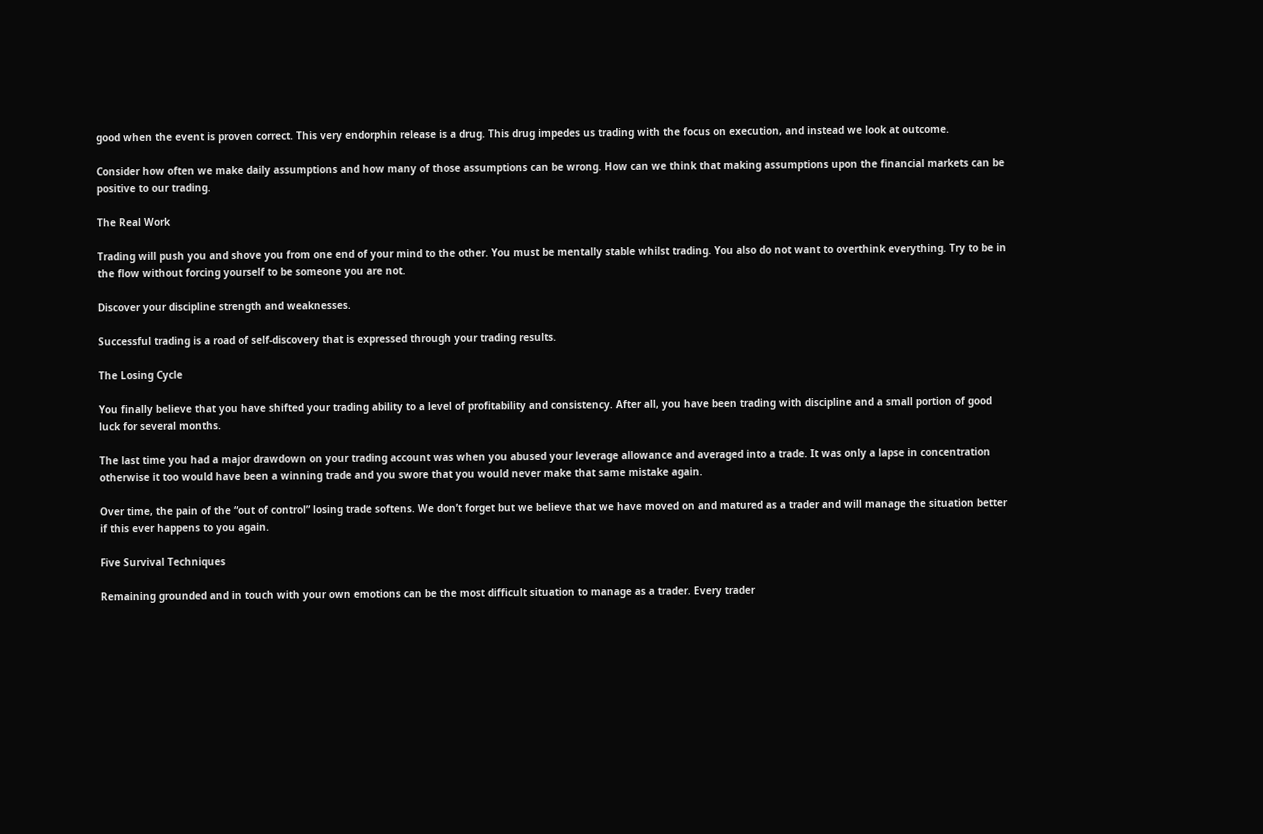good when the event is proven correct. This very endorphin release is a drug. This drug impedes us trading with the focus on execution, and instead we look at outcome.

Consider how often we make daily assumptions and how many of those assumptions can be wrong. How can we think that making assumptions upon the financial markets can be positive to our trading.

The Real Work

Trading will push you and shove you from one end of your mind to the other. You must be mentally stable whilst trading. You also do not want to overthink everything. Try to be in the flow without forcing yourself to be someone you are not.

Discover your discipline strength and weaknesses.

Successful trading is a road of self-discovery that is expressed through your trading results.

The Losing Cycle

You finally believe that you have shifted your trading ability to a level of profitability and consistency. After all, you have been trading with discipline and a small portion of good luck for several months.

The last time you had a major drawdown on your trading account was when you abused your leverage allowance and averaged into a trade. It was only a lapse in concentration otherwise it too would have been a winning trade and you swore that you would never make that same mistake again.

Over time, the pain of the “out of control” losing trade softens. We don’t forget but we believe that we have moved on and matured as a trader and will manage the situation better if this ever happens to you again.

Five Survival Techniques

Remaining grounded and in touch with your own emotions can be the most difficult situation to manage as a trader. Every trader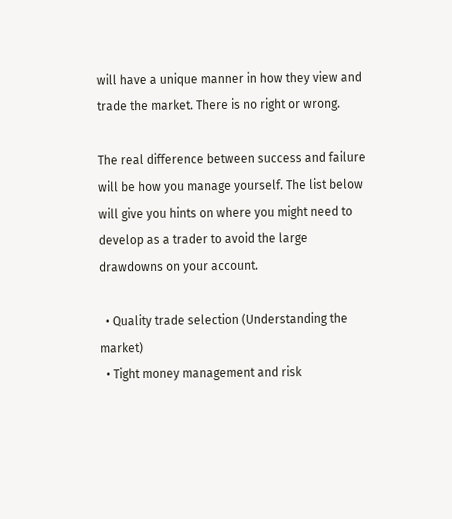will have a unique manner in how they view and trade the market. There is no right or wrong.

The real difference between success and failure will be how you manage yourself. The list below will give you hints on where you might need to develop as a trader to avoid the large drawdowns on your account.

  • Quality trade selection (Understanding the market)
  • Tight money management and risk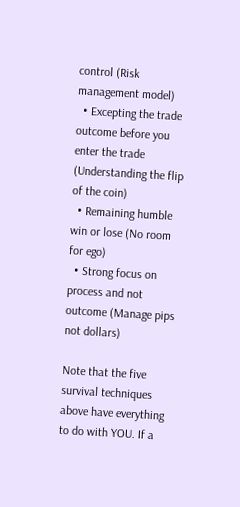control (Risk management model)
  • Excepting the trade outcome before you enter the trade (Understanding the flip of the coin)
  • Remaining humble win or lose (No room for ego)
  • Strong focus on process and not outcome (Manage pips not dollars)

Note that the five survival techniques above have everything to do with YOU. If a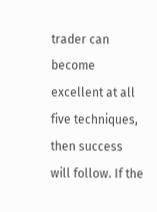trader can become excellent at all five techniques, then success will follow. If the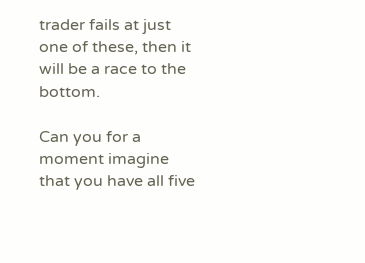trader fails at just one of these, then it will be a race to the bottom.

Can you for a moment imagine that you have all five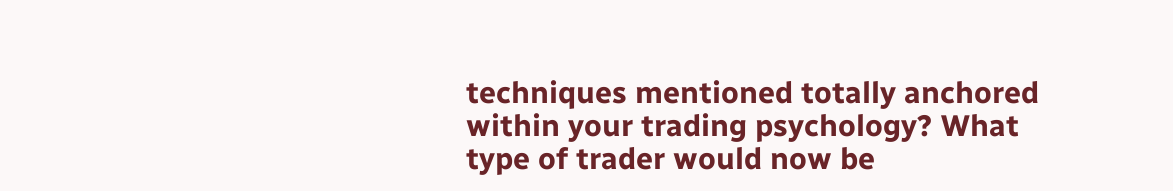techniques mentioned totally anchored within your trading psychology? What type of trader would now be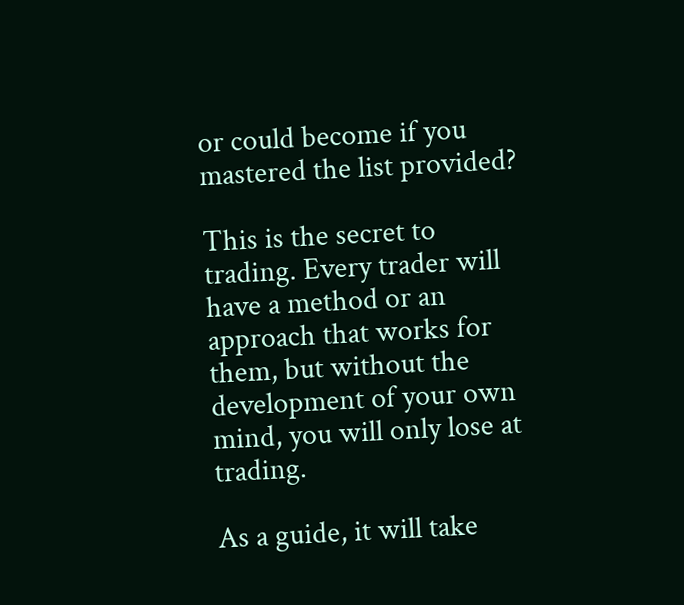or could become if you mastered the list provided?

This is the secret to trading. Every trader will have a method or an approach that works for them, but without the development of your own mind, you will only lose at trading.

As a guide, it will take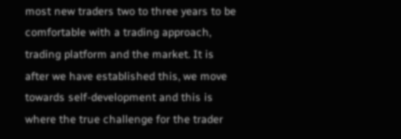most new traders two to three years to be comfortable with a trading approach, trading platform and the market. It is after we have established this, we move towards self-development and this is where the true challenge for the trader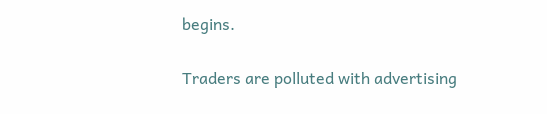begins.

Traders are polluted with advertising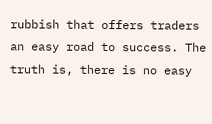rubbish that offers traders an easy road to success. The truth is, there is no easy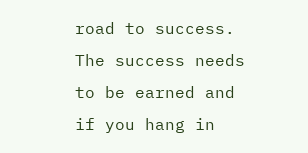road to success. The success needs to be earned and if you hang in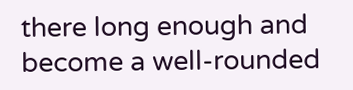there long enough and become a well-rounded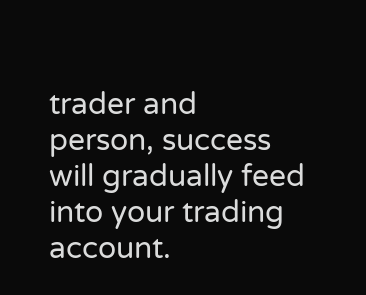trader and person, success will gradually feed into your trading account.